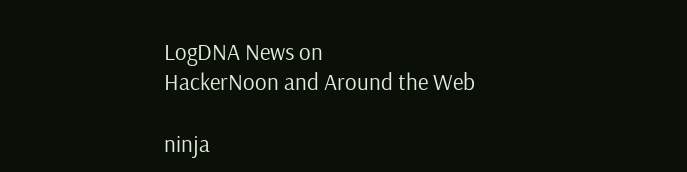LogDNA News on
HackerNoon and Around the Web

ninja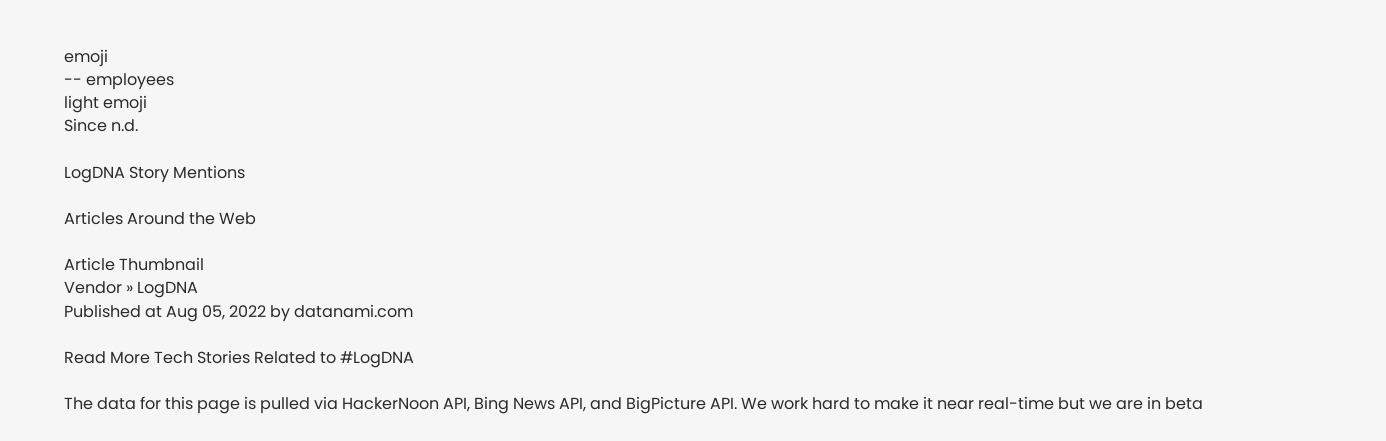emoji
-- employees
light emoji
Since n.d.

LogDNA Story Mentions

Articles Around the Web

Article Thumbnail
Vendor » LogDNA
Published at Aug 05, 2022 by datanami.com

Read More Tech Stories Related to #LogDNA

The data for this page is pulled via HackerNoon API, Bing News API, and BigPicture API. We work hard to make it near real-time but we are in beta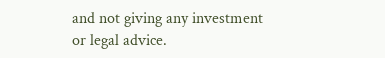and not giving any investment or legal advice.